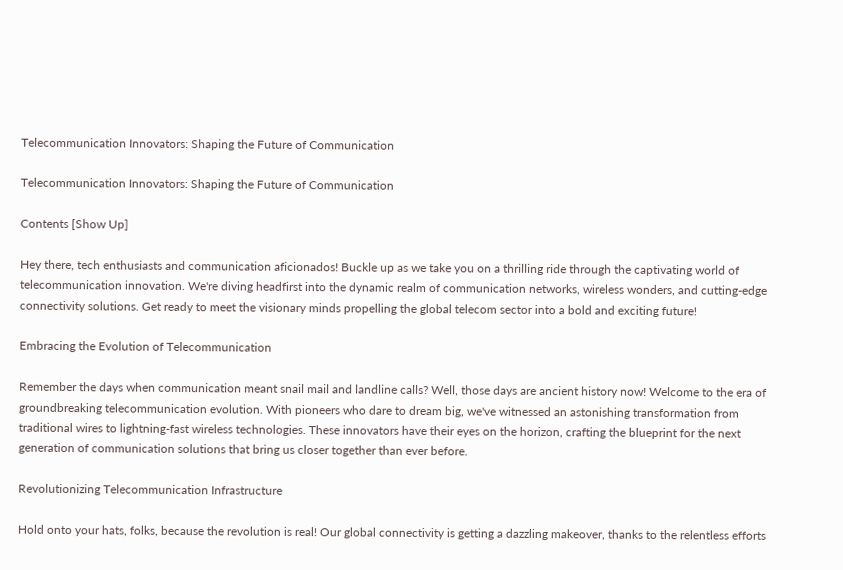Telecommunication Innovators: Shaping the Future of Communication

Telecommunication Innovators: Shaping the Future of Communication

Contents [Show Up]

Hey there, tech enthusiasts and communication aficionados! Buckle up as we take you on a thrilling ride through the captivating world of telecommunication innovation. We're diving headfirst into the dynamic realm of communication networks, wireless wonders, and cutting-edge connectivity solutions. Get ready to meet the visionary minds propelling the global telecom sector into a bold and exciting future!

Embracing the Evolution of Telecommunication

Remember the days when communication meant snail mail and landline calls? Well, those days are ancient history now! Welcome to the era of groundbreaking telecommunication evolution. With pioneers who dare to dream big, we've witnessed an astonishing transformation from traditional wires to lightning-fast wireless technologies. These innovators have their eyes on the horizon, crafting the blueprint for the next generation of communication solutions that bring us closer together than ever before.

Revolutionizing Telecommunication Infrastructure

Hold onto your hats, folks, because the revolution is real! Our global connectivity is getting a dazzling makeover, thanks to the relentless efforts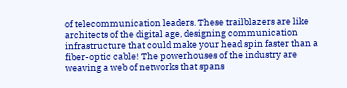of telecommunication leaders. These trailblazers are like architects of the digital age, designing communication infrastructure that could make your head spin faster than a fiber-optic cable! The powerhouses of the industry are weaving a web of networks that spans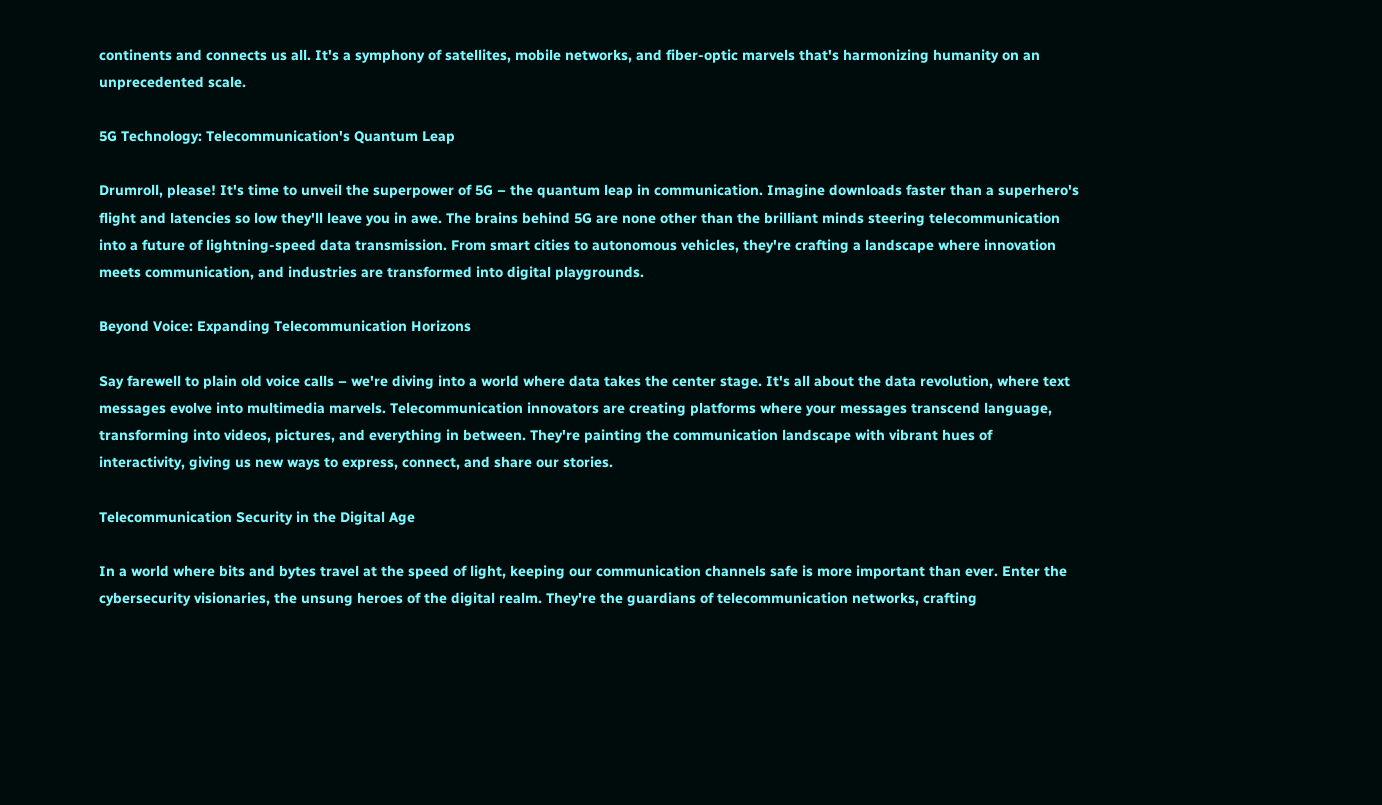continents and connects us all. It's a symphony of satellites, mobile networks, and fiber-optic marvels that's harmonizing humanity on an unprecedented scale.

5G Technology: Telecommunication's Quantum Leap

Drumroll, please! It's time to unveil the superpower of 5G – the quantum leap in communication. Imagine downloads faster than a superhero's flight and latencies so low they'll leave you in awe. The brains behind 5G are none other than the brilliant minds steering telecommunication into a future of lightning-speed data transmission. From smart cities to autonomous vehicles, they're crafting a landscape where innovation meets communication, and industries are transformed into digital playgrounds.

Beyond Voice: Expanding Telecommunication Horizons

Say farewell to plain old voice calls – we're diving into a world where data takes the center stage. It's all about the data revolution, where text messages evolve into multimedia marvels. Telecommunication innovators are creating platforms where your messages transcend language, transforming into videos, pictures, and everything in between. They're painting the communication landscape with vibrant hues of interactivity, giving us new ways to express, connect, and share our stories.

Telecommunication Security in the Digital Age

In a world where bits and bytes travel at the speed of light, keeping our communication channels safe is more important than ever. Enter the cybersecurity visionaries, the unsung heroes of the digital realm. They're the guardians of telecommunication networks, crafting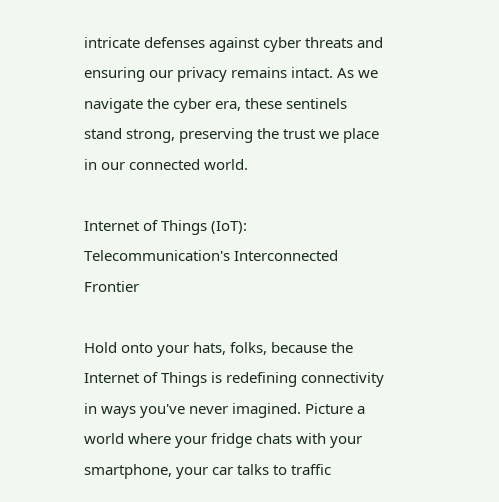intricate defenses against cyber threats and ensuring our privacy remains intact. As we navigate the cyber era, these sentinels stand strong, preserving the trust we place in our connected world.

Internet of Things (IoT): Telecommunication's Interconnected Frontier

Hold onto your hats, folks, because the Internet of Things is redefining connectivity in ways you've never imagined. Picture a world where your fridge chats with your smartphone, your car talks to traffic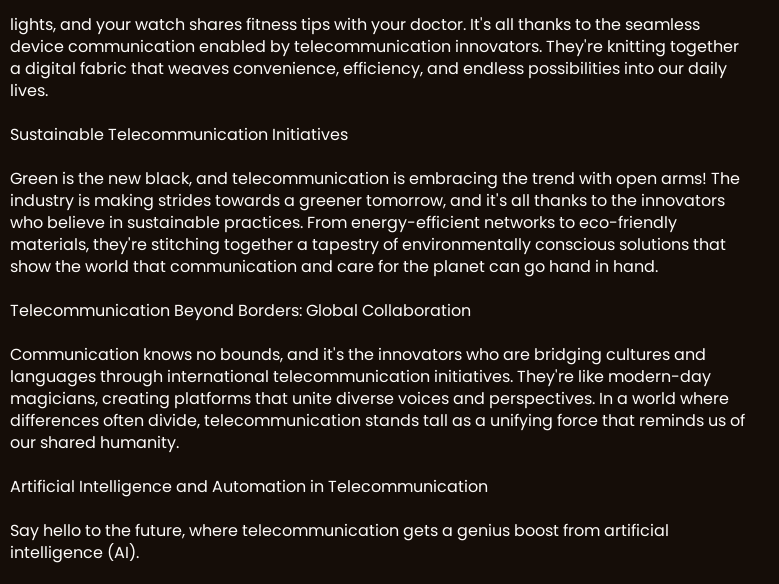lights, and your watch shares fitness tips with your doctor. It's all thanks to the seamless device communication enabled by telecommunication innovators. They're knitting together a digital fabric that weaves convenience, efficiency, and endless possibilities into our daily lives.

Sustainable Telecommunication Initiatives

Green is the new black, and telecommunication is embracing the trend with open arms! The industry is making strides towards a greener tomorrow, and it's all thanks to the innovators who believe in sustainable practices. From energy-efficient networks to eco-friendly materials, they're stitching together a tapestry of environmentally conscious solutions that show the world that communication and care for the planet can go hand in hand.

Telecommunication Beyond Borders: Global Collaboration

Communication knows no bounds, and it's the innovators who are bridging cultures and languages through international telecommunication initiatives. They're like modern-day magicians, creating platforms that unite diverse voices and perspectives. In a world where differences often divide, telecommunication stands tall as a unifying force that reminds us of our shared humanity.

Artificial Intelligence and Automation in Telecommunication

Say hello to the future, where telecommunication gets a genius boost from artificial intelligence (AI).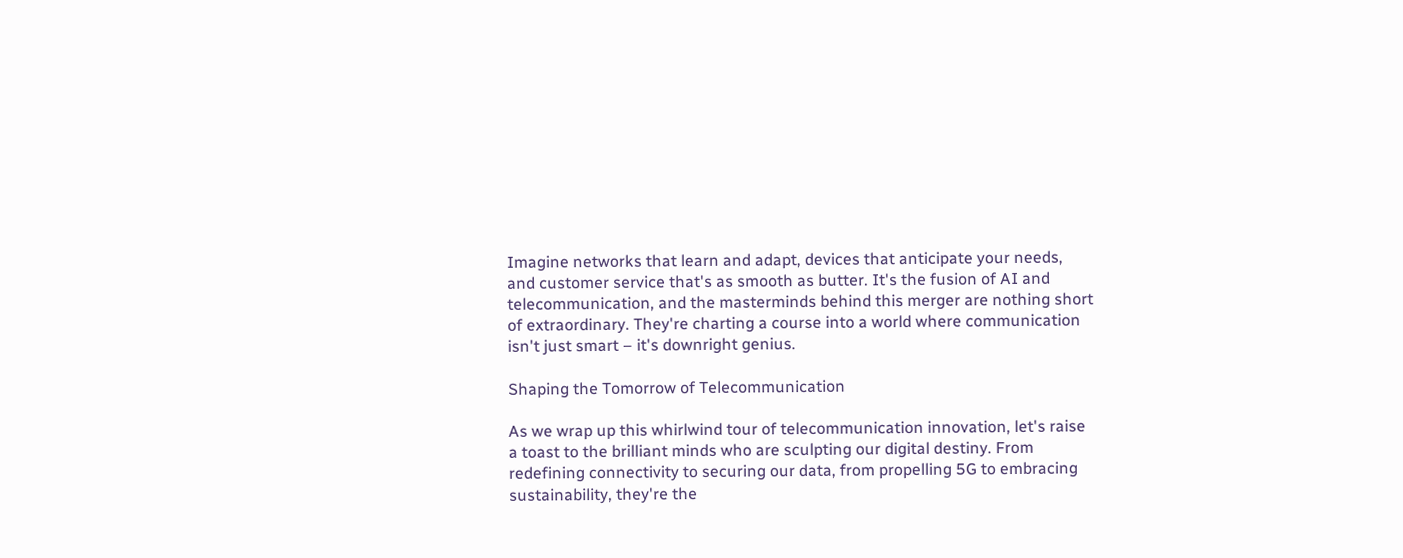Imagine networks that learn and adapt, devices that anticipate your needs, and customer service that's as smooth as butter. It's the fusion of AI and telecommunication, and the masterminds behind this merger are nothing short of extraordinary. They're charting a course into a world where communication isn't just smart – it's downright genius.

Shaping the Tomorrow of Telecommunication

As we wrap up this whirlwind tour of telecommunication innovation, let's raise a toast to the brilliant minds who are sculpting our digital destiny. From redefining connectivity to securing our data, from propelling 5G to embracing sustainability, they're the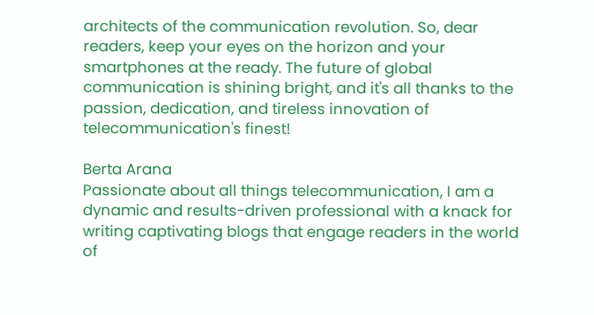architects of the communication revolution. So, dear readers, keep your eyes on the horizon and your smartphones at the ready. The future of global communication is shining bright, and it's all thanks to the passion, dedication, and tireless innovation of telecommunication's finest!

Berta Arana
Passionate about all things telecommunication, I am a dynamic and results-driven professional with a knack for writing captivating blogs that engage readers in the world of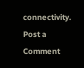connectivity.
Post a Comment